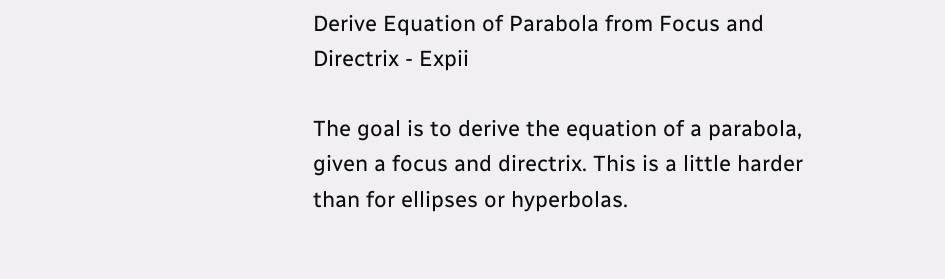Derive Equation of Parabola from Focus and Directrix - Expii

The goal is to derive the equation of a parabola, given a focus and directrix. This is a little harder than for ellipses or hyperbolas.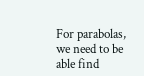For parabolas, we need to be able find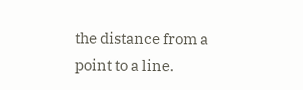the distance from a point to a line.